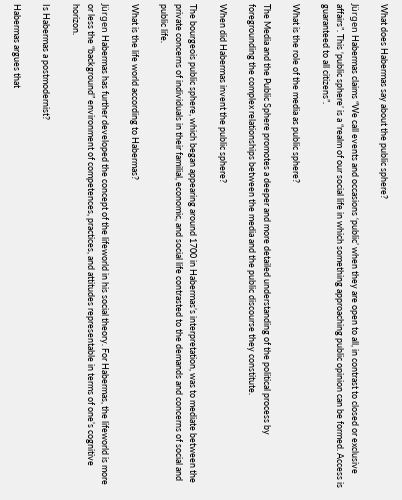What does Habermas say about the public sphere?

Jürgen Habermas claims “We call events and occasions ‘public’ when they are open to all, in contrast to closed or exclusive affairs”. This ‘public sphere’ is a “realm of our social life in which something approaching public opinion can be formed. Access is guaranteed to all citizens”.

What is the role of the media as public sphere?

The Media and the Public Sphere promotes a deeper and more detailed understanding of the political process by foregrounding the complex relationships between the media and the public discourse they constitute.

When did Habermas invent the public sphere?

The bourgeois public sphere, which began appearing around 1700 in Habermas’s interpretation, was to mediate between the private concerns of individuals in their familial, economic, and social life contrasted to the demands and concerns of social and public life.

What is the life world according to Habermas?

Jürgen Habermas has further developed the concept of the lifeworld in his social theory. For Habermas, the lifeworld is more or less the “background” environment of competences, practices, and attitudes representable in terms of one’s cognitive horizon.

Is Habermas a postmodernist?

Habermas argues that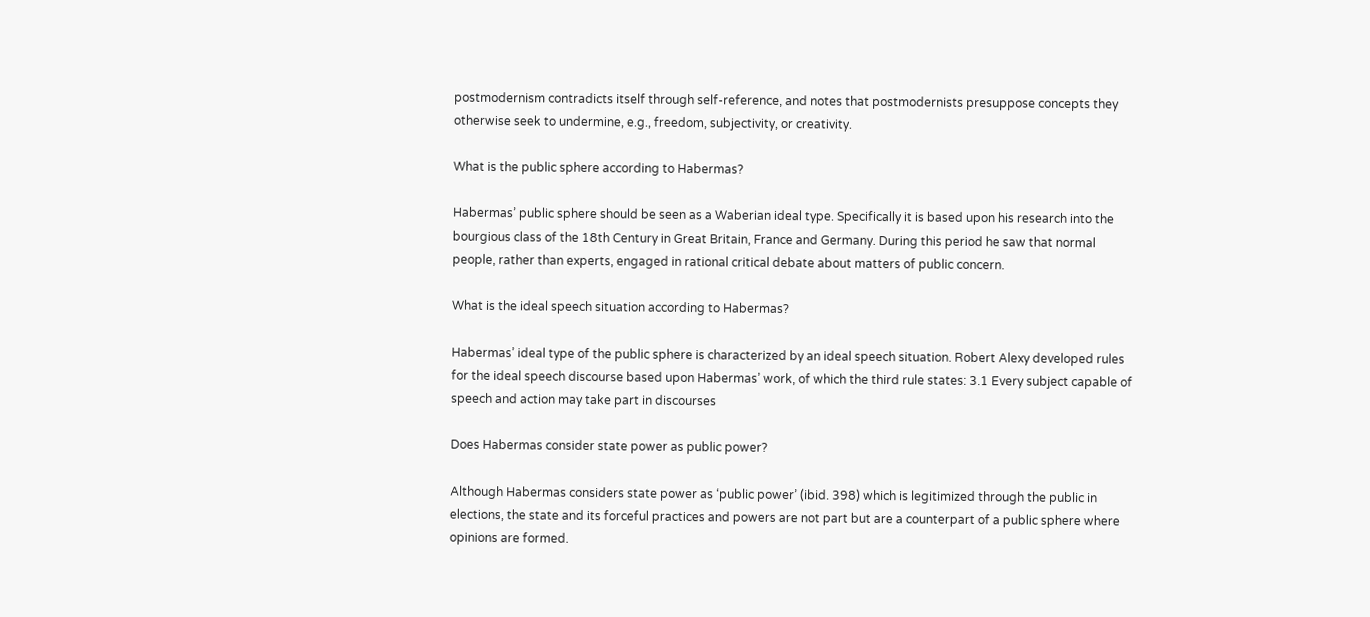postmodernism contradicts itself through self-reference, and notes that postmodernists presuppose concepts they otherwise seek to undermine, e.g., freedom, subjectivity, or creativity.

What is the public sphere according to Habermas?

Habermas’ public sphere should be seen as a Waberian ideal type. Specifically it is based upon his research into the bourgious class of the 18th Century in Great Britain, France and Germany. During this period he saw that normal people, rather than experts, engaged in rational critical debate about matters of public concern.

What is the ideal speech situation according to Habermas?

Habermas’ ideal type of the public sphere is characterized by an ideal speech situation. Robert Alexy developed rules for the ideal speech discourse based upon Habermas’ work, of which the third rule states: 3.1 Every subject capable of speech and action may take part in discourses

Does Habermas consider state power as public power?

Although Habermas considers state power as ‘public power’ (ibid. 398) which is legitimized through the public in elections, the state and its forceful practices and powers are not part but are a counterpart of a public sphere where opinions are formed.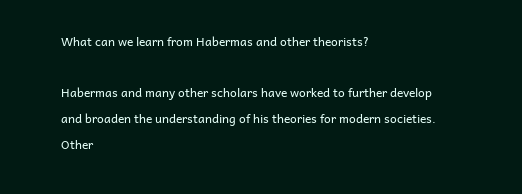What can we learn from Habermas and other theorists?

Habermas and many other scholars have worked to further develop and broaden the understanding of his theories for modern societies. Other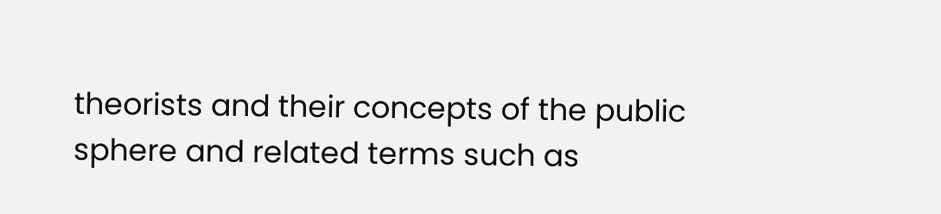theorists and their concepts of the public sphere and related terms such as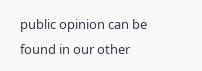public opinion can be found in our other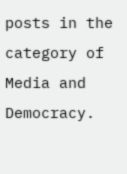posts in the category of Media and Democracy.